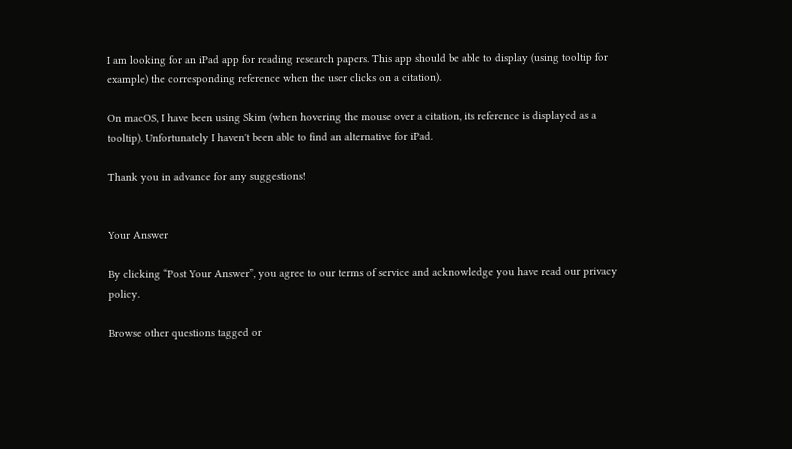I am looking for an iPad app for reading research papers. This app should be able to display (using tooltip for example) the corresponding reference when the user clicks on a citation).

On macOS, I have been using Skim (when hovering the mouse over a citation, its reference is displayed as a tooltip). Unfortunately I haven't been able to find an alternative for iPad.

Thank you in advance for any suggestions!


Your Answer

By clicking “Post Your Answer”, you agree to our terms of service and acknowledge you have read our privacy policy.

Browse other questions tagged or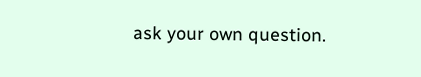ask your own question.